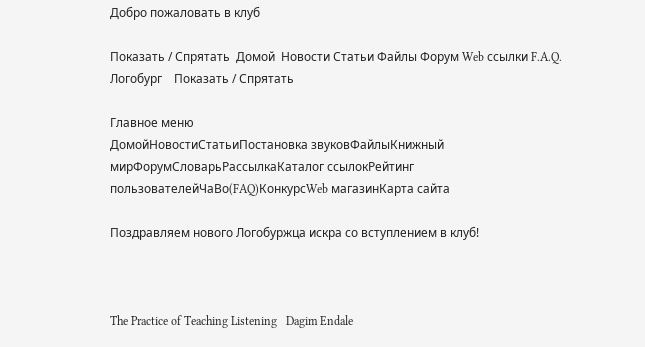Добро пожаловать в клуб

Показать / Спрятать  Домой  Новости Статьи Файлы Форум Web ссылки F.A.Q. Логобург    Показать / Спрятать

Главное меню
ДомойНовостиСтатьиПостановка звуковФайлыКнижный мирФорумСловарьРассылкаКаталог ссылокРейтинг пользователейЧаВо(FAQ)КонкурсWeb магазинКарта сайта

Поздравляем нового Логобуржца искра со вступлением в клуб!



The Practice of Teaching Listening   Dagim Endale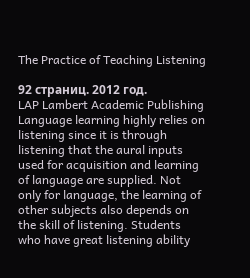The Practice of Teaching Listening

92 страниц. 2012 год.
LAP Lambert Academic Publishing
Language learning highly relies on listening since it is through listening that the aural inputs used for acquisition and learning of language are supplied. Not only for language, the learning of other subjects also depends on the skill of listening. Students who have great listening ability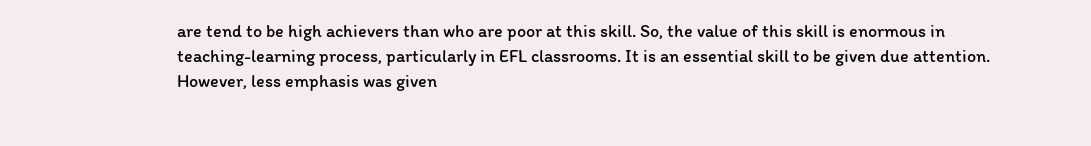are tend to be high achievers than who are poor at this skill. So, the value of this skill is enormous in teaching-learning process, particularly in EFL classrooms. It is an essential skill to be given due attention. However, less emphasis was given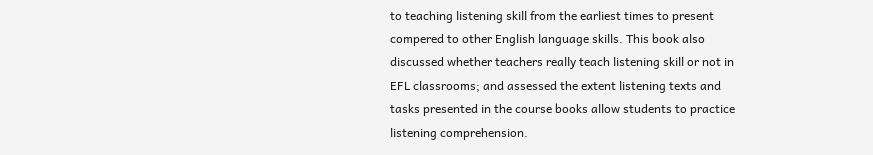to teaching listening skill from the earliest times to present compered to other English language skills. This book also discussed whether teachers really teach listening skill or not in EFL classrooms; and assessed the extent listening texts and tasks presented in the course books allow students to practice listening comprehension.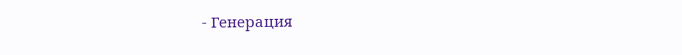- Генерация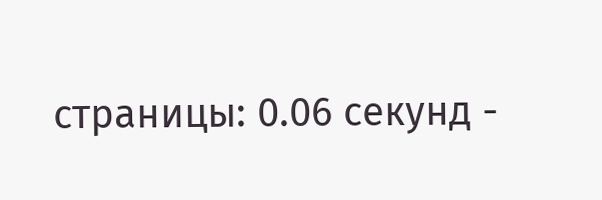страницы: 0.06 секунд -